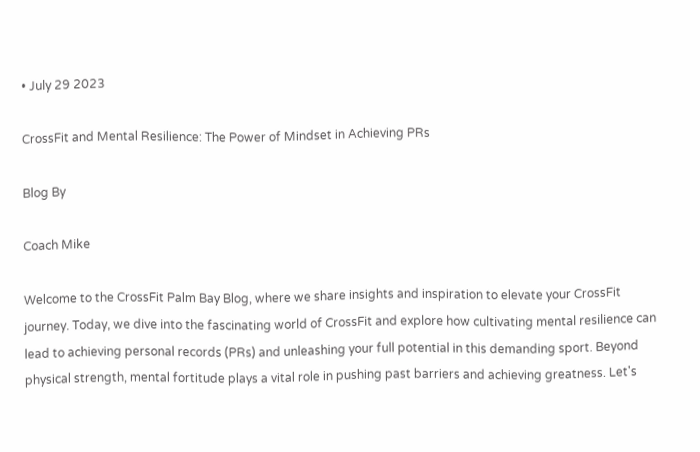• July 29 2023

CrossFit and Mental Resilience: The Power of Mindset in Achieving PRs

Blog By

Coach Mike

Welcome to the CrossFit Palm Bay Blog, where we share insights and inspiration to elevate your CrossFit journey. Today, we dive into the fascinating world of CrossFit and explore how cultivating mental resilience can lead to achieving personal records (PRs) and unleashing your full potential in this demanding sport. Beyond physical strength, mental fortitude plays a vital role in pushing past barriers and achieving greatness. Let's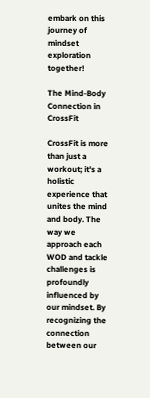embark on this journey of mindset exploration together!

The Mind-Body Connection in CrossFit

CrossFit is more than just a workout; it's a holistic experience that unites the mind and body. The way we approach each WOD and tackle challenges is profoundly influenced by our mindset. By recognizing the connection between our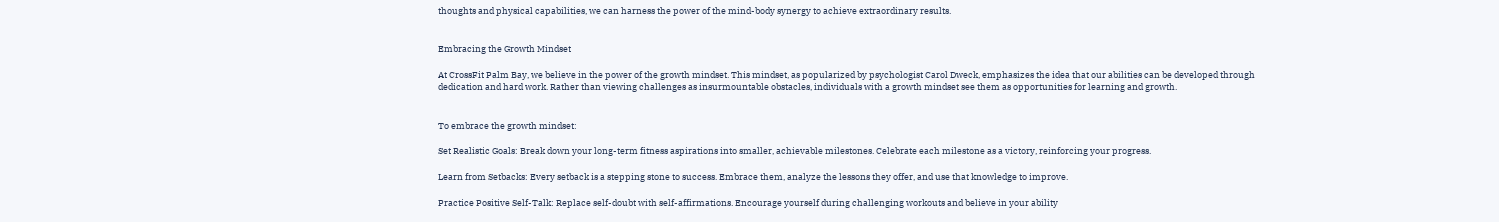thoughts and physical capabilities, we can harness the power of the mind-body synergy to achieve extraordinary results.


Embracing the Growth Mindset

At CrossFit Palm Bay, we believe in the power of the growth mindset. This mindset, as popularized by psychologist Carol Dweck, emphasizes the idea that our abilities can be developed through dedication and hard work. Rather than viewing challenges as insurmountable obstacles, individuals with a growth mindset see them as opportunities for learning and growth.


To embrace the growth mindset:

Set Realistic Goals: Break down your long-term fitness aspirations into smaller, achievable milestones. Celebrate each milestone as a victory, reinforcing your progress.

Learn from Setbacks: Every setback is a stepping stone to success. Embrace them, analyze the lessons they offer, and use that knowledge to improve.

Practice Positive Self-Talk: Replace self-doubt with self-affirmations. Encourage yourself during challenging workouts and believe in your ability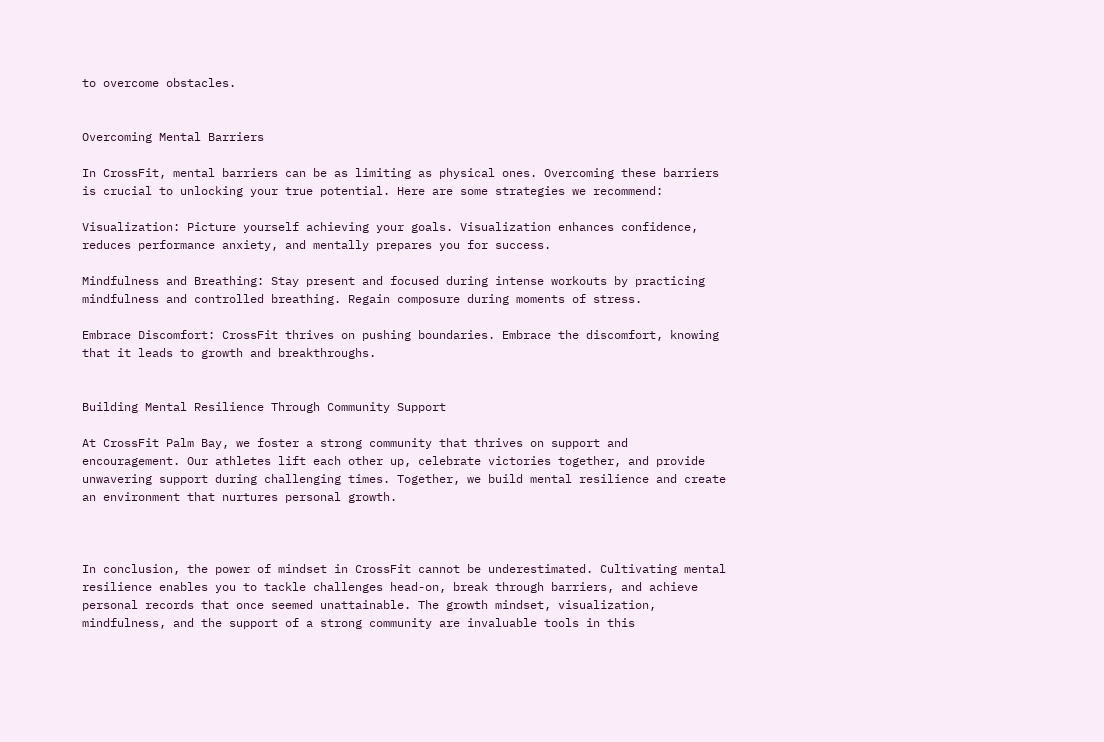to overcome obstacles.


Overcoming Mental Barriers

In CrossFit, mental barriers can be as limiting as physical ones. Overcoming these barriers is crucial to unlocking your true potential. Here are some strategies we recommend:

Visualization: Picture yourself achieving your goals. Visualization enhances confidence, reduces performance anxiety, and mentally prepares you for success.

Mindfulness and Breathing: Stay present and focused during intense workouts by practicing mindfulness and controlled breathing. Regain composure during moments of stress.

Embrace Discomfort: CrossFit thrives on pushing boundaries. Embrace the discomfort, knowing that it leads to growth and breakthroughs.


Building Mental Resilience Through Community Support

At CrossFit Palm Bay, we foster a strong community that thrives on support and encouragement. Our athletes lift each other up, celebrate victories together, and provide unwavering support during challenging times. Together, we build mental resilience and create an environment that nurtures personal growth.



In conclusion, the power of mindset in CrossFit cannot be underestimated. Cultivating mental resilience enables you to tackle challenges head-on, break through barriers, and achieve personal records that once seemed unattainable. The growth mindset, visualization, mindfulness, and the support of a strong community are invaluable tools in this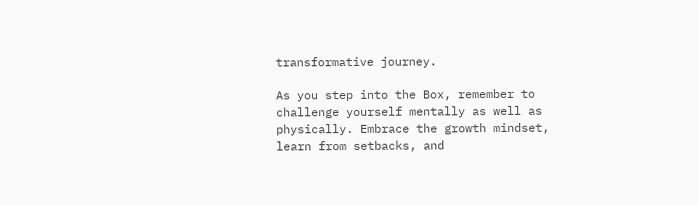transformative journey.

As you step into the Box, remember to challenge yourself mentally as well as physically. Embrace the growth mindset, learn from setbacks, and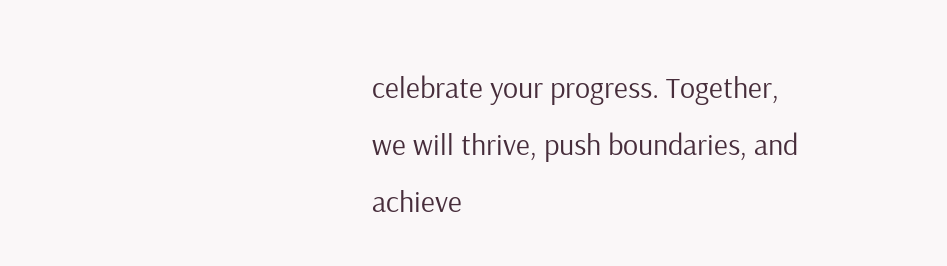celebrate your progress. Together, we will thrive, push boundaries, and achieve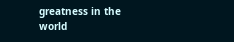greatness in the world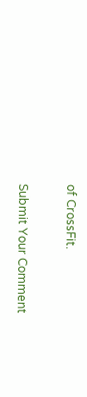of CrossFit.

Submit Your Comment